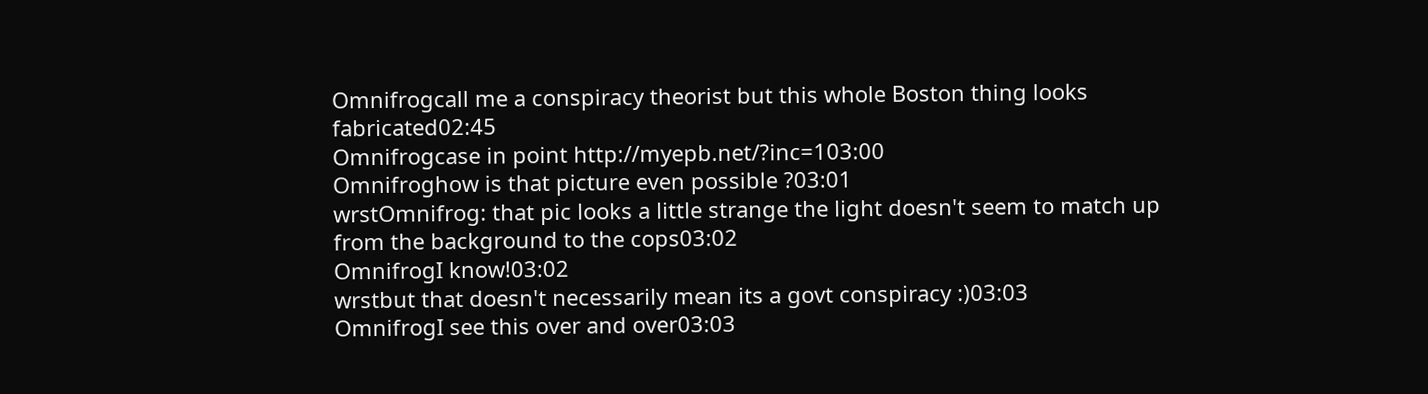Omnifrogcall me a conspiracy theorist but this whole Boston thing looks fabricated02:45
Omnifrogcase in point http://myepb.net/?inc=103:00
Omnifroghow is that picture even possible ?03:01
wrstOmnifrog: that pic looks a little strange the light doesn't seem to match up from the background to the cops03:02
OmnifrogI know!03:02
wrstbut that doesn't necessarily mean its a govt conspiracy :)03:03
OmnifrogI see this over and over03:03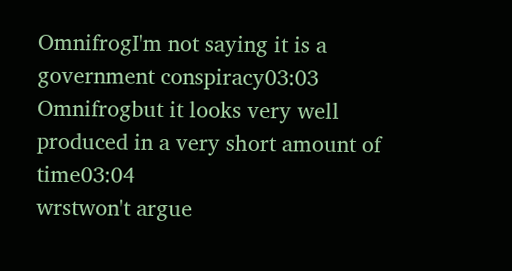OmnifrogI'm not saying it is a government conspiracy03:03
Omnifrogbut it looks very well produced in a very short amount of time03:04
wrstwon't argue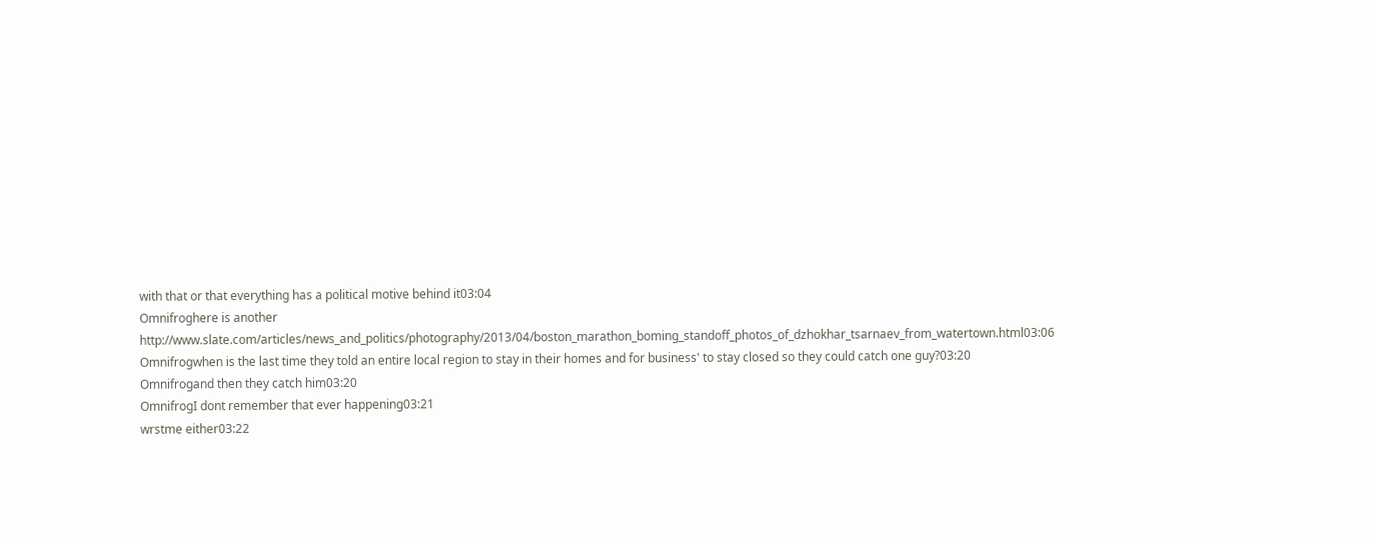with that or that everything has a political motive behind it03:04
Omnifroghere is another http://www.slate.com/articles/news_and_politics/photography/2013/04/boston_marathon_boming_standoff_photos_of_dzhokhar_tsarnaev_from_watertown.html03:06
Omnifrogwhen is the last time they told an entire local region to stay in their homes and for business' to stay closed so they could catch one guy?03:20
Omnifrogand then they catch him03:20
OmnifrogI dont remember that ever happening03:21
wrstme either03:22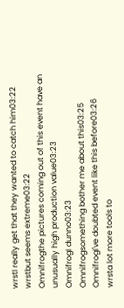wrstI really get that they wanted to catch him03:22
wrstbut seems extreme03:22
Omnifrogthe pictures coming out of this event have an unusually high production value03:23
OmnifrogI dunno03:23
Omnifrogsomething bother me about this03:25
OmnifrogI've doubted event like this before03:26
wrsta lot more tools to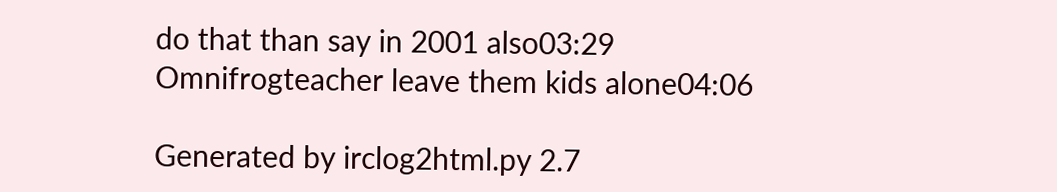do that than say in 2001 also03:29
Omnifrogteacher leave them kids alone04:06

Generated by irclog2html.py 2.7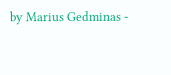by Marius Gedminas -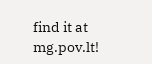find it at mg.pov.lt!